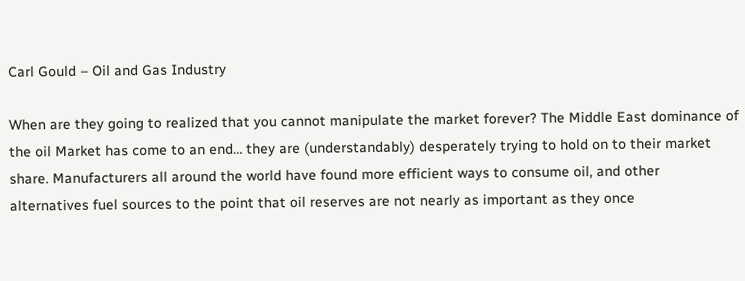Carl Gould – Oil and Gas Industry

When are they going to realized that you cannot manipulate the market forever? The Middle East dominance of the oil Market has come to an end… they are (understandably) desperately trying to hold on to their market share. Manufacturers all around the world have found more efficient ways to consume oil, and other alternatives fuel sources to the point that oil reserves are not nearly as important as they once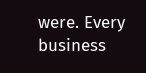were. Every business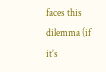faces this dilemma (if it’s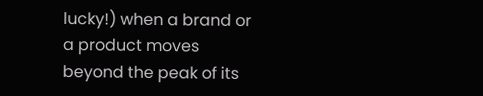lucky!) when a brand or a product moves beyond the peak of its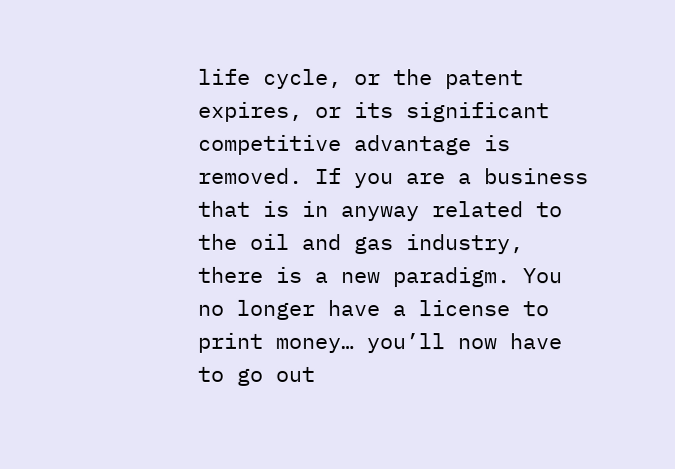life cycle, or the patent expires, or its significant competitive advantage is removed. If you are a business that is in anyway related to the oil and gas industry, there is a new paradigm. You no longer have a license to print money… you’ll now have to go out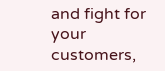and fight for your customers,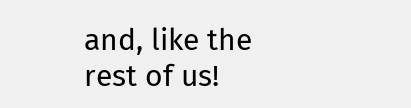and, like the rest of us!